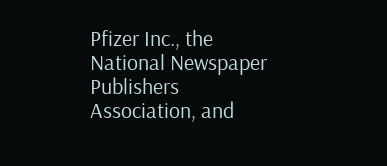Pfizer Inc., the National Newspaper Publishers Association, and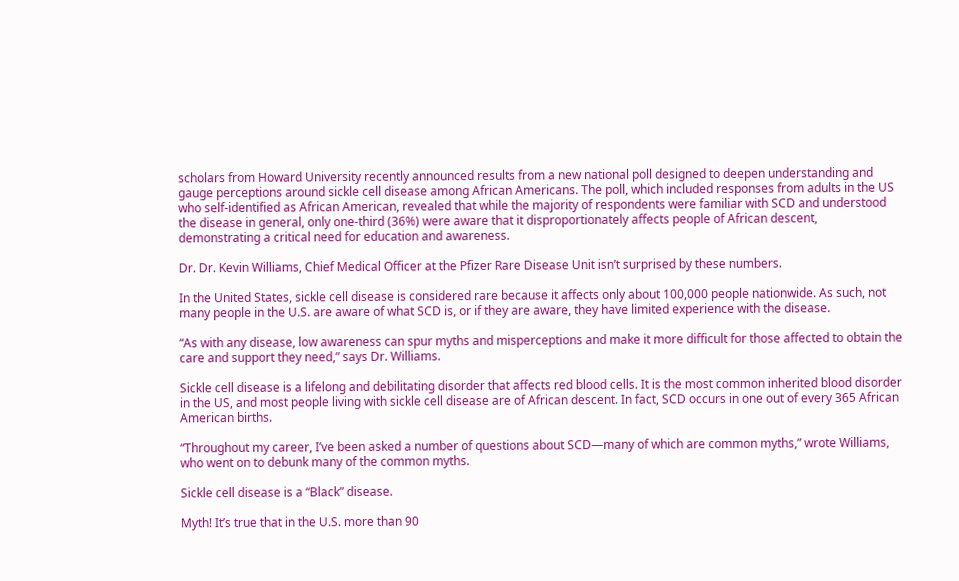scholars from Howard University recently announced results from a new national poll designed to deepen understanding and gauge perceptions around sickle cell disease among African Americans. The poll, which included responses from adults in the US who self-identified as African American, revealed that while the majority of respondents were familiar with SCD and understood the disease in general, only one-third (36%) were aware that it disproportionately affects people of African descent, demonstrating a critical need for education and awareness.

Dr. Dr. Kevin Williams, Chief Medical Officer at the Pfizer Rare Disease Unit isn’t surprised by these numbers.

In the United States, sickle cell disease is considered rare because it affects only about 100,000 people nationwide. As such, not many people in the U.S. are aware of what SCD is, or if they are aware, they have limited experience with the disease.

“As with any disease, low awareness can spur myths and misperceptions and make it more difficult for those affected to obtain the care and support they need,” says Dr. Williams.

Sickle cell disease is a lifelong and debilitating disorder that affects red blood cells. It is the most common inherited blood disorder in the US, and most people living with sickle cell disease are of African descent. In fact, SCD occurs in one out of every 365 African American births.

“Throughout my career, I’ve been asked a number of questions about SCD—many of which are common myths,” wrote Williams, who went on to debunk many of the common myths.

Sickle cell disease is a “Black” disease.

Myth! It’s true that in the U.S. more than 90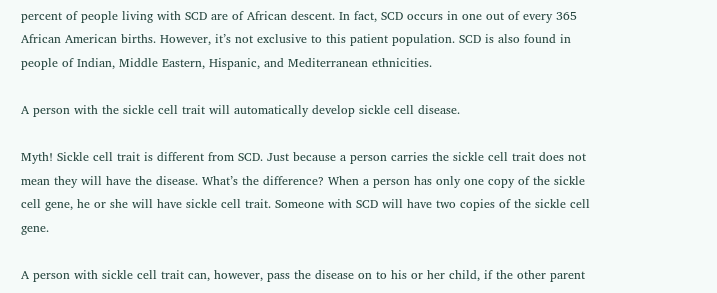percent of people living with SCD are of African descent. In fact, SCD occurs in one out of every 365 African American births. However, it’s not exclusive to this patient population. SCD is also found in people of Indian, Middle Eastern, Hispanic, and Mediterranean ethnicities.

A person with the sickle cell trait will automatically develop sickle cell disease.

Myth! Sickle cell trait is different from SCD. Just because a person carries the sickle cell trait does not mean they will have the disease. What’s the difference? When a person has only one copy of the sickle cell gene, he or she will have sickle cell trait. Someone with SCD will have two copies of the sickle cell gene.

A person with sickle cell trait can, however, pass the disease on to his or her child, if the other parent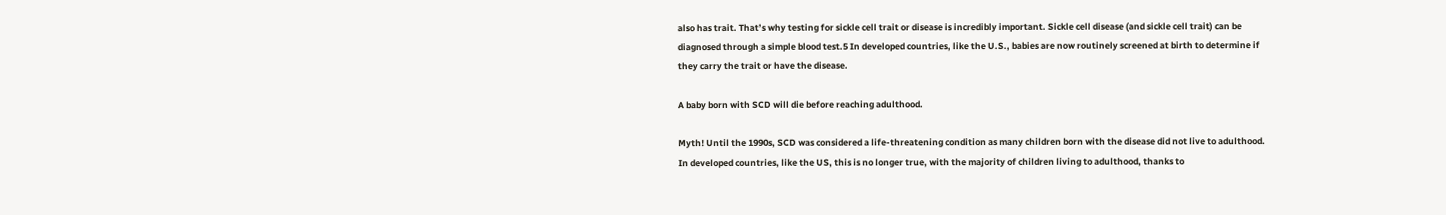also has trait. That’s why testing for sickle cell trait or disease is incredibly important. Sickle cell disease (and sickle cell trait) can be diagnosed through a simple blood test.5 In developed countries, like the U.S., babies are now routinely screened at birth to determine if they carry the trait or have the disease.

A baby born with SCD will die before reaching adulthood.

Myth! Until the 1990s, SCD was considered a life-threatening condition as many children born with the disease did not live to adulthood. In developed countries, like the US, this is no longer true, with the majority of children living to adulthood, thanks to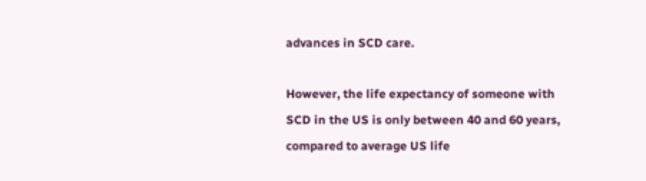advances in SCD care.

However, the life expectancy of someone with SCD in the US is only between 40 and 60 years, compared to average US life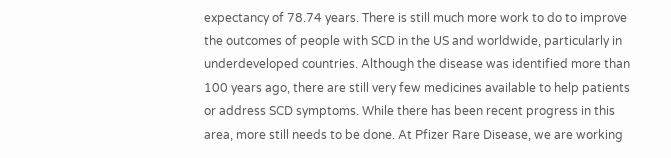expectancy of 78.74 years. There is still much more work to do to improve the outcomes of people with SCD in the US and worldwide, particularly in underdeveloped countries. Although the disease was identified more than 100 years ago, there are still very few medicines available to help patients or address SCD symptoms. While there has been recent progress in this area, more still needs to be done. At Pfizer Rare Disease, we are working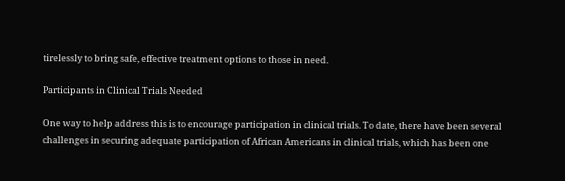tirelessly to bring safe, effective treatment options to those in need.

Participants in Clinical Trials Needed

One way to help address this is to encourage participation in clinical trials. To date, there have been several challenges in securing adequate participation of African Americans in clinical trials, which has been one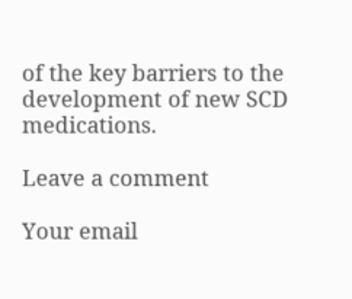of the key barriers to the development of new SCD medications.

Leave a comment

Your email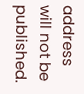address will not be published.